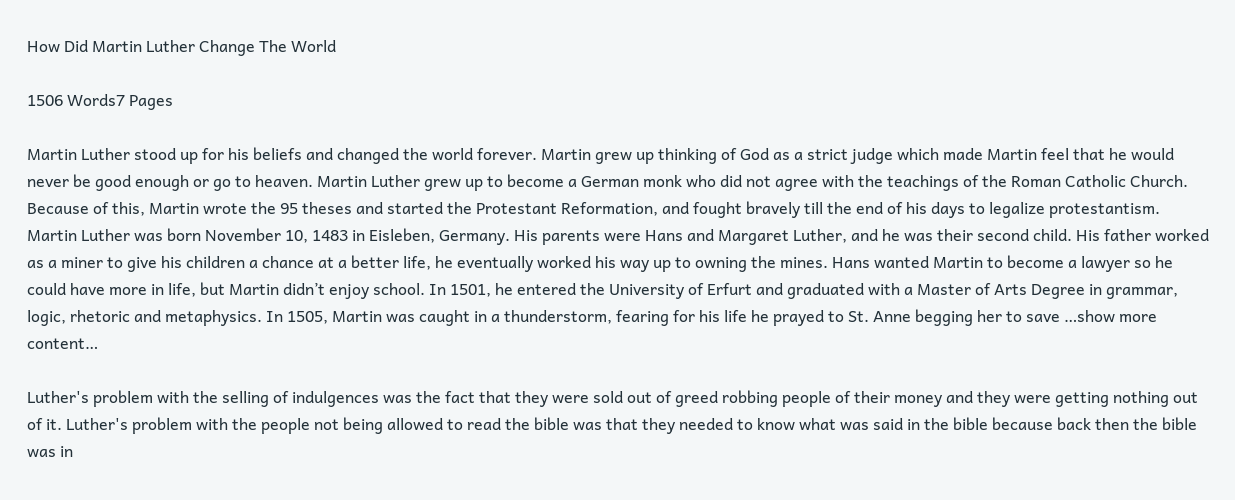How Did Martin Luther Change The World

1506 Words7 Pages

Martin Luther stood up for his beliefs and changed the world forever. Martin grew up thinking of God as a strict judge which made Martin feel that he would never be good enough or go to heaven. Martin Luther grew up to become a German monk who did not agree with the teachings of the Roman Catholic Church. Because of this, Martin wrote the 95 theses and started the Protestant Reformation, and fought bravely till the end of his days to legalize protestantism. Martin Luther was born November 10, 1483 in Eisleben, Germany. His parents were Hans and Margaret Luther, and he was their second child. His father worked as a miner to give his children a chance at a better life, he eventually worked his way up to owning the mines. Hans wanted Martin to become a lawyer so he could have more in life, but Martin didn’t enjoy school. In 1501, he entered the University of Erfurt and graduated with a Master of Arts Degree in grammar, logic, rhetoric and metaphysics. In 1505, Martin was caught in a thunderstorm, fearing for his life he prayed to St. Anne begging her to save …show more content…

Luther's problem with the selling of indulgences was the fact that they were sold out of greed robbing people of their money and they were getting nothing out of it. Luther's problem with the people not being allowed to read the bible was that they needed to know what was said in the bible because back then the bible was in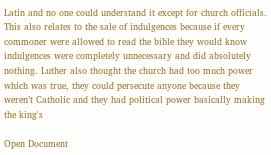Latin and no one could understand it except for church officials. This also relates to the sale of indulgences because if every commoner were allowed to read the bible they would know indulgences were completely unnecessary and did absolutely nothing. Luther also thought the church had too much power which was true, they could persecute anyone because they weren’t Catholic and they had political power basically making the king's

Open Document